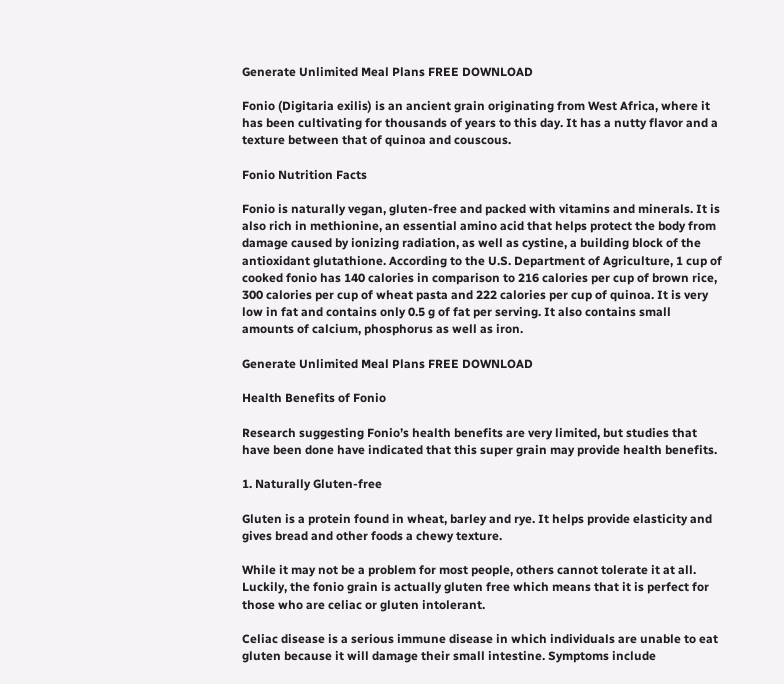Generate Unlimited Meal Plans FREE DOWNLOAD

Fonio (Digitaria exilis) is an ancient grain originating from West Africa, where it has been cultivating for thousands of years to this day. It has a nutty flavor and a texture between that of quinoa and couscous.

Fonio Nutrition Facts

Fonio is naturally vegan, gluten-free and packed with vitamins and minerals. It is also rich in methionine, an essential amino acid that helps protect the body from damage caused by ionizing radiation, as well as cystine, a building block of the antioxidant glutathione. According to the U.S. Department of Agriculture, 1 cup of cooked fonio has 140 calories in comparison to 216 calories per cup of brown rice, 300 calories per cup of wheat pasta and 222 calories per cup of quinoa. It is very low in fat and contains only 0.5 g of fat per serving. It also contains small amounts of calcium, phosphorus as well as iron.

Generate Unlimited Meal Plans FREE DOWNLOAD

Health Benefits of Fonio

Research suggesting Fonio’s health benefits are very limited, but studies that have been done have indicated that this super grain may provide health benefits.

1. Naturally Gluten-free

Gluten is a protein found in wheat, barley and rye. It helps provide elasticity and gives bread and other foods a chewy texture.

While it may not be a problem for most people, others cannot tolerate it at all. Luckily, the fonio grain is actually gluten free which means that it is perfect for those who are celiac or gluten intolerant.

Celiac disease is a serious immune disease in which individuals are unable to eat gluten because it will damage their small intestine. Symptoms include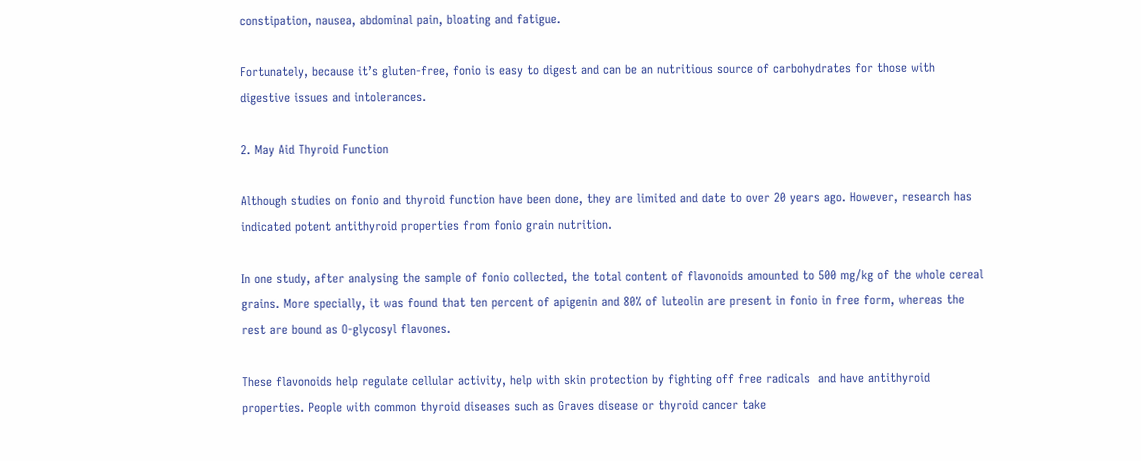constipation, nausea, abdominal pain, bloating and fatigue.

Fortunately, because it’s gluten-free, fonio is easy to digest and can be an nutritious source of carbohydrates for those with digestive issues and intolerances.

2. May Aid Thyroid Function

Although studies on fonio and thyroid function have been done, they are limited and date to over 20 years ago. However, research has indicated potent antithyroid properties from fonio grain nutrition.

In one study, after analysing the sample of fonio collected, the total content of flavonoids amounted to 500 mg/kg of the whole cereal grains. More specially, it was found that ten percent of apigenin and 80% of luteolin are present in fonio in free form, whereas the rest are bound as O-glycosyl flavones.

These flavonoids help regulate cellular activity, help with skin protection by fighting off free radicals  and have antithyroid properties. People with common thyroid diseases such as Graves disease or thyroid cancer take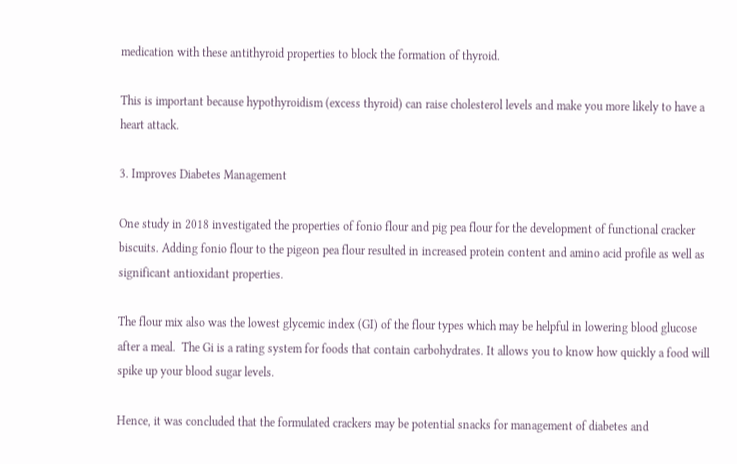medication with these antithyroid properties to block the formation of thyroid.

This is important because hypothyroidism (excess thyroid) can raise cholesterol levels and make you more likely to have a heart attack.

3. Improves Diabetes Management

One study in 2018 investigated the properties of fonio flour and pig pea flour for the development of functional cracker biscuits. Adding fonio flour to the pigeon pea flour resulted in increased protein content and amino acid profile as well as significant antioxidant properties.

The flour mix also was the lowest glycemic index (GI) of the flour types which may be helpful in lowering blood glucose after a meal.  The Gi is a rating system for foods that contain carbohydrates. It allows you to know how quickly a food will spike up your blood sugar levels.

Hence, it was concluded that the formulated crackers may be potential snacks for management of diabetes and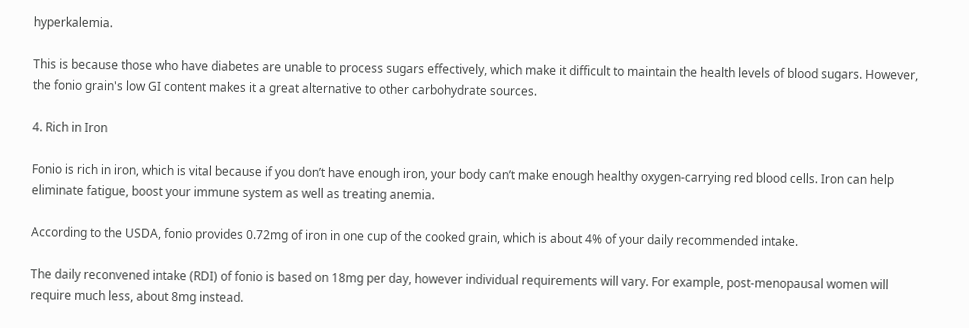hyperkalemia.

This is because those who have diabetes are unable to process sugars effectively, which make it difficult to maintain the health levels of blood sugars. However, the fonio grain's low GI content makes it a great alternative to other carbohydrate sources.

4. Rich in Iron

Fonio is rich in iron, which is vital because if you don’t have enough iron, your body can’t make enough healthy oxygen-carrying red blood cells. Iron can help eliminate fatigue, boost your immune system as well as treating anemia.

According to the USDA, fonio provides 0.72mg of iron in one cup of the cooked grain, which is about 4% of your daily recommended intake.

The daily reconvened intake (RDI) of fonio is based on 18mg per day, however individual requirements will vary. For example, post-menopausal women will require much less, about 8mg instead.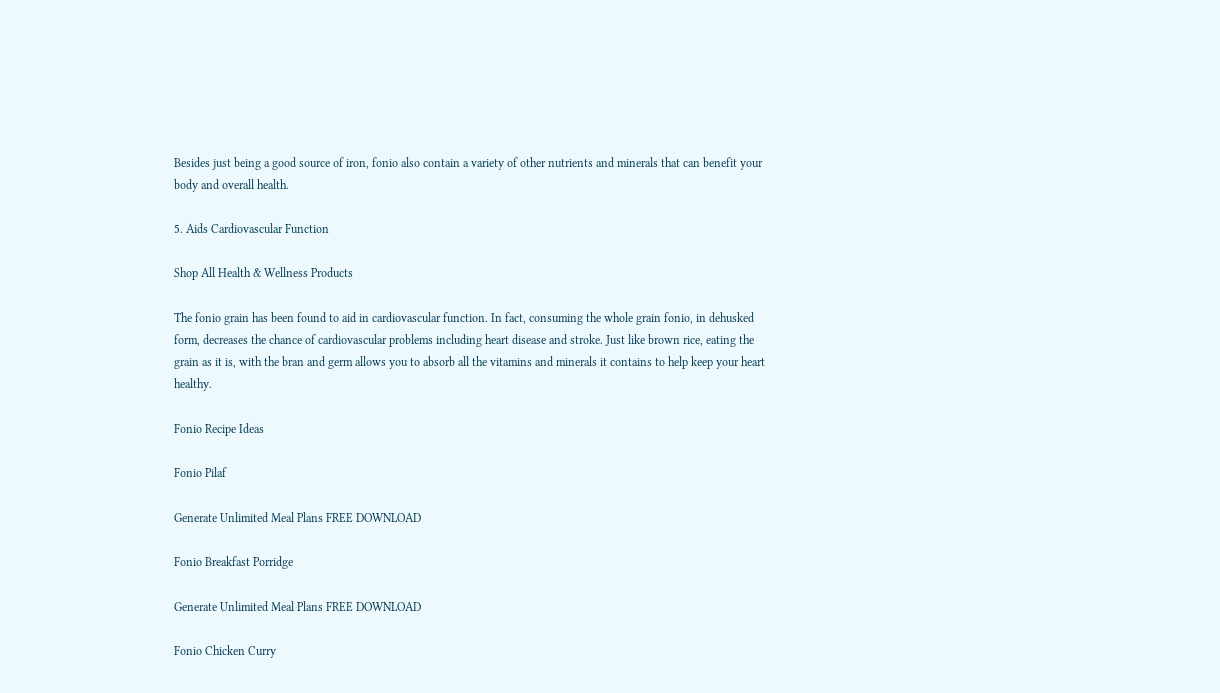Besides just being a good source of iron, fonio also contain a variety of other nutrients and minerals that can benefit your body and overall health.

5. Aids Cardiovascular Function

Shop All Health & Wellness Products

The fonio grain has been found to aid in cardiovascular function. In fact, consuming the whole grain fonio, in dehusked form, decreases the chance of cardiovascular problems including heart disease and stroke. Just like brown rice, eating the grain as it is, with the bran and germ allows you to absorb all the vitamins and minerals it contains to help keep your heart healthy.

Fonio Recipe Ideas

Fonio Pilaf

Generate Unlimited Meal Plans FREE DOWNLOAD

Fonio Breakfast Porridge

Generate Unlimited Meal Plans FREE DOWNLOAD

Fonio Chicken Curry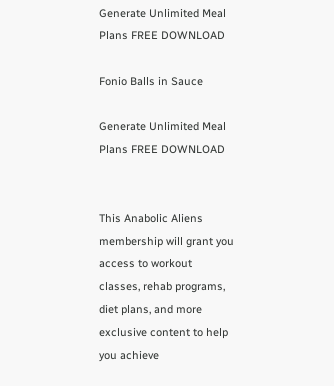Generate Unlimited Meal Plans FREE DOWNLOAD

Fonio Balls in Sauce

Generate Unlimited Meal Plans FREE DOWNLOAD


This Anabolic Aliens membership will grant you access to workout classes, rehab programs, diet plans, and more exclusive content to help you achieve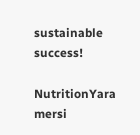sustainable success!

NutritionYara mersi